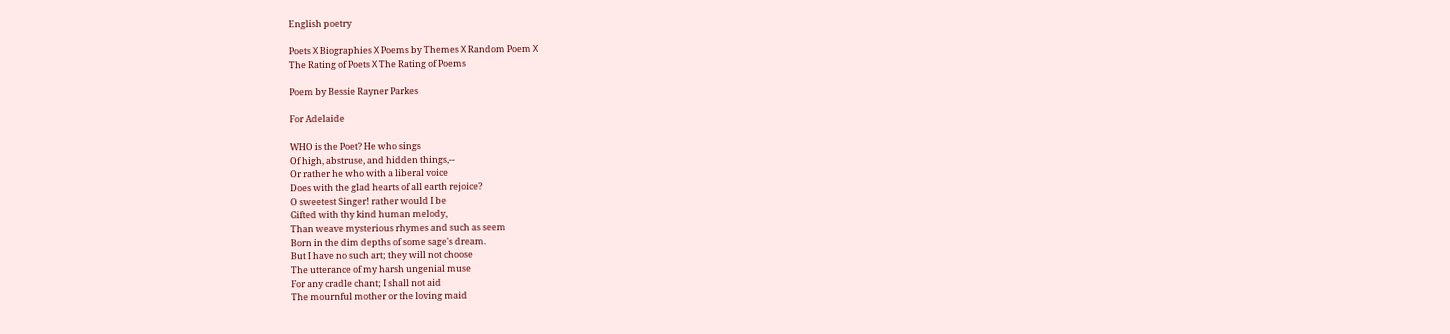English poetry

Poets Х Biographies Х Poems by Themes Х Random Poem Х
The Rating of Poets Х The Rating of Poems

Poem by Bessie Rayner Parkes

For Adelaide

WHO is the Poet? He who sings
Of high, abstruse, and hidden things,--
Or rather he who with a liberal voice
Does with the glad hearts of all earth rejoice?
O sweetest Singer! rather would I be
Gifted with thy kind human melody,
Than weave mysterious rhymes and such as seem
Born in the dim depths of some sage's dream.
But I have no such art; they will not choose
The utterance of my harsh ungenial muse
For any cradle chant; I shall not aid
The mournful mother or the loving maid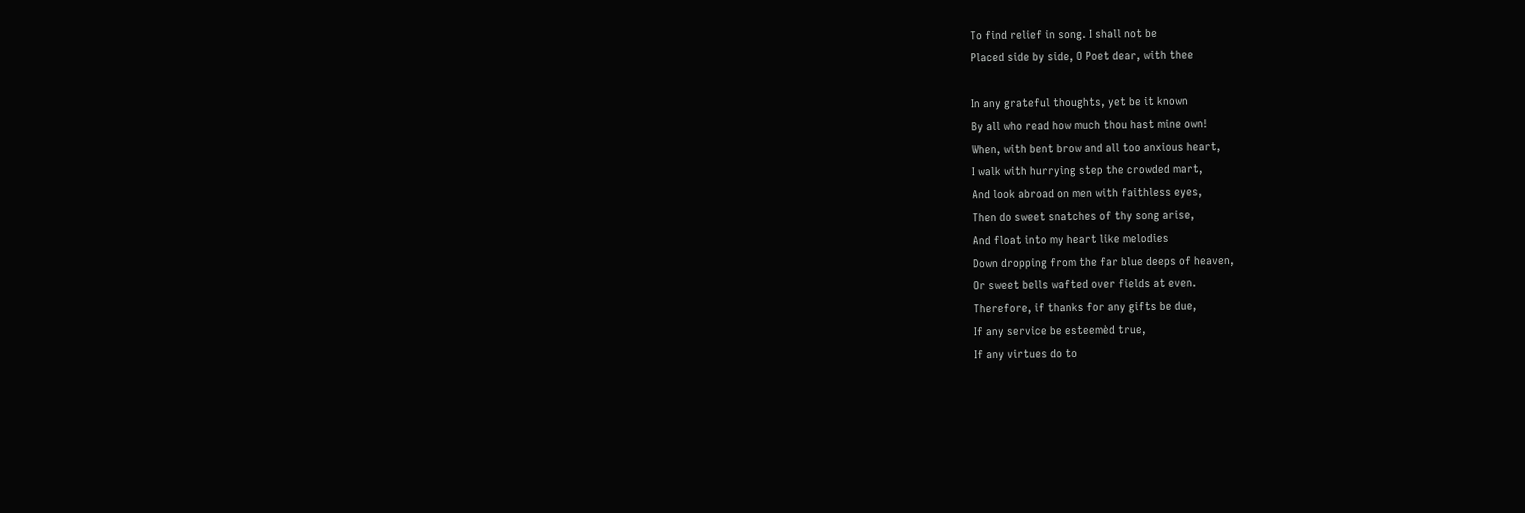To find relief in song. I shall not be
Placed side by side, O Poet dear, with thee

In any grateful thoughts, yet be it known
By all who read how much thou hast mine own!
When, with bent brow and all too anxious heart,
I walk with hurrying step the crowded mart,
And look abroad on men with faithless eyes,
Then do sweet snatches of thy song arise,
And float into my heart like melodies
Down dropping from the far blue deeps of heaven,
Or sweet bells wafted over fields at even.
Therefore, if thanks for any gifts be due,
If any service be esteemèd true,
If any virtues do to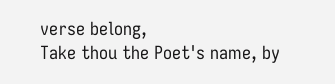verse belong,
Take thou the Poet's name, by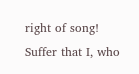right of song!
Suffer that I, who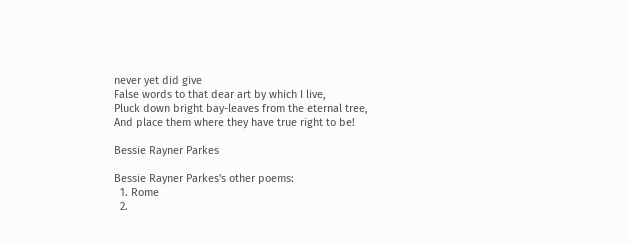never yet did give
False words to that dear art by which I live,
Pluck down bright bay-leaves from the eternal tree,
And place them where they have true right to be!

Bessie Rayner Parkes

Bessie Rayner Parkes's other poems:
  1. Rome
  2.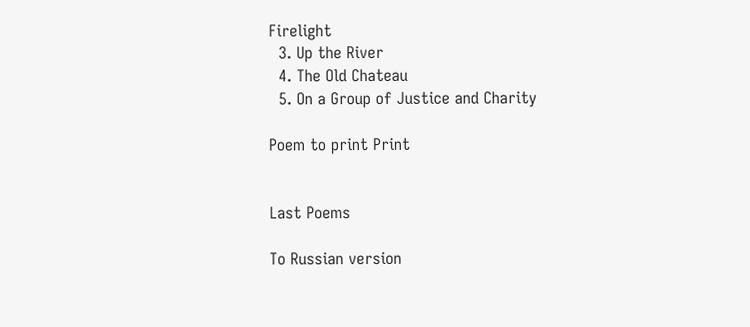Firelight
  3. Up the River
  4. The Old Chateau
  5. On a Group of Justice and Charity

Poem to print Print


Last Poems

To Russian version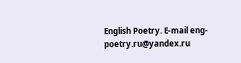English Poetry. E-mail eng-poetry.ru@yandex.ru